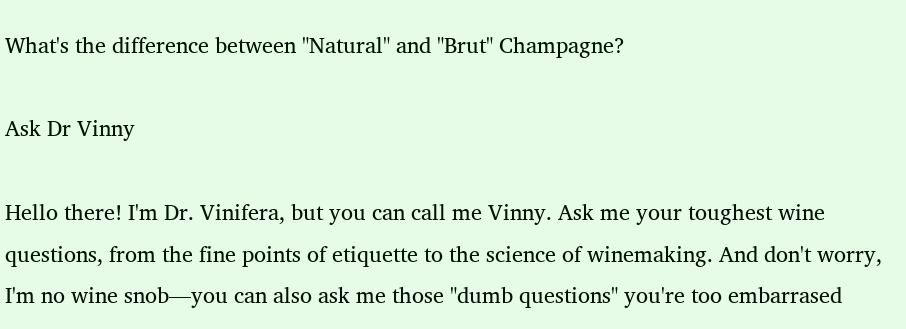What's the difference between "Natural" and "Brut" Champagne?

Ask Dr Vinny

Hello there! I'm Dr. Vinifera, but you can call me Vinny. Ask me your toughest wine questions, from the fine points of etiquette to the science of winemaking. And don't worry, I'm no wine snob—you can also ask me those "dumb questions" you're too embarrased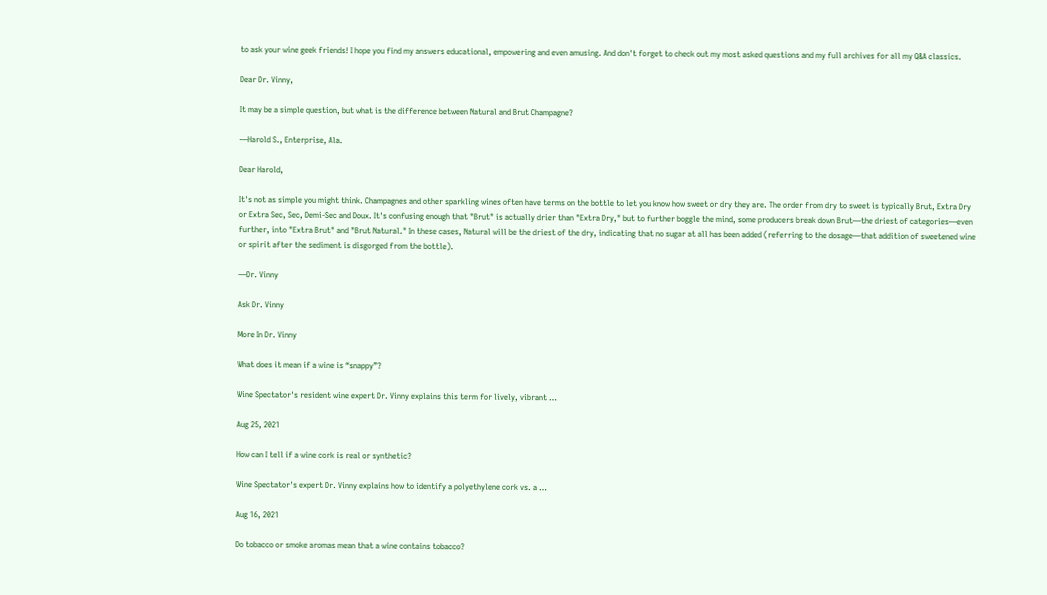to ask your wine geek friends! I hope you find my answers educational, empowering and even amusing. And don't forget to check out my most asked questions and my full archives for all my Q&A classics.

Dear Dr. Vinny,

It may be a simple question, but what is the difference between Natural and Brut Champagne?

—Harold S., Enterprise, Ala.

Dear Harold,

It's not as simple you might think. Champagnes and other sparkling wines often have terms on the bottle to let you know how sweet or dry they are. The order from dry to sweet is typically Brut, Extra Dry or Extra Sec, Sec, Demi-Sec and Doux. It's confusing enough that "Brut" is actually drier than "Extra Dry," but to further boggle the mind, some producers break down Brut—the driest of categories—even further, into "Extra Brut" and "Brut Natural." In these cases, Natural will be the driest of the dry, indicating that no sugar at all has been added (referring to the dosage—that addition of sweetened wine or spirit after the sediment is disgorged from the bottle).

—Dr. Vinny

Ask Dr. Vinny

More In Dr. Vinny

What does it mean if a wine is “snappy”?

Wine Spectator's resident wine expert Dr. Vinny explains this term for lively, vibrant …

Aug 25, 2021

How can I tell if a wine cork is real or synthetic?

Wine Spectator's expert Dr. Vinny explains how to identify a polyethylene cork vs. a …

Aug 16, 2021

Do tobacco or smoke aromas mean that a wine contains tobacco?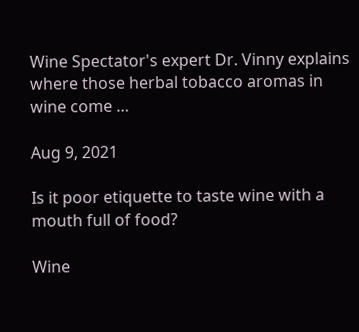Wine Spectator's expert Dr. Vinny explains where those herbal tobacco aromas in wine come …

Aug 9, 2021

Is it poor etiquette to taste wine with a mouth full of food?

Wine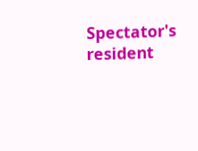Spectator's resident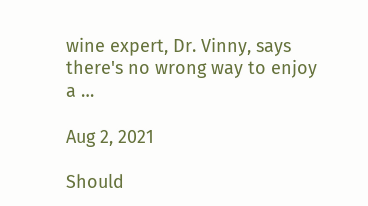wine expert, Dr. Vinny, says there's no wrong way to enjoy a …

Aug 2, 2021

Should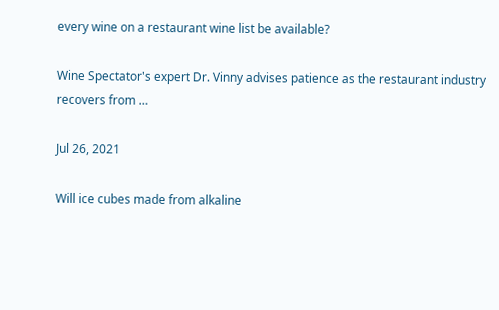every wine on a restaurant wine list be available?

Wine Spectator's expert Dr. Vinny advises patience as the restaurant industry recovers from …

Jul 26, 2021

Will ice cubes made from alkaline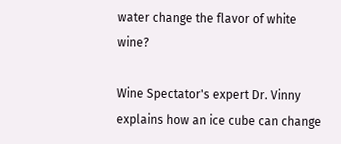water change the flavor of white wine?

Wine Spectator's expert Dr. Vinny explains how an ice cube can change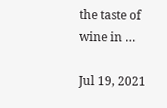the taste of wine in …

Jul 19, 2021